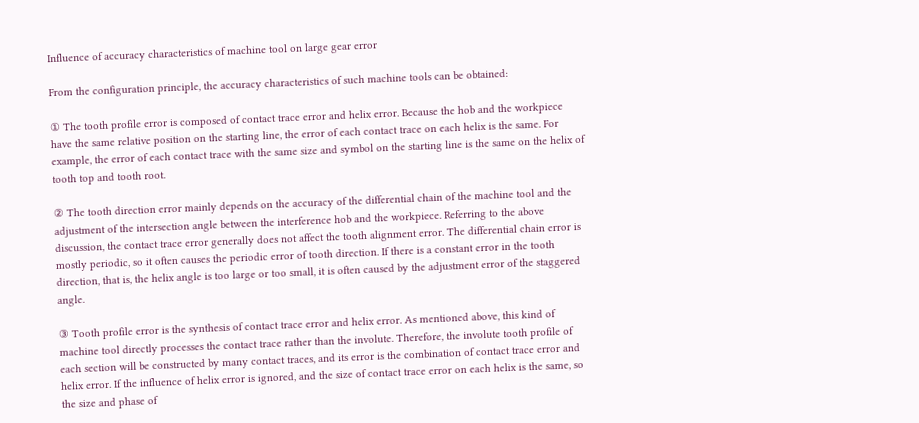Influence of accuracy characteristics of machine tool on large gear error

From the configuration principle, the accuracy characteristics of such machine tools can be obtained:

① The tooth profile error is composed of contact trace error and helix error. Because the hob and the workpiece have the same relative position on the starting line, the error of each contact trace on each helix is the same. For example, the error of each contact trace with the same size and symbol on the starting line is the same on the helix of tooth top and tooth root.

② The tooth direction error mainly depends on the accuracy of the differential chain of the machine tool and the adjustment of the intersection angle between the interference hob and the workpiece. Referring to the above discussion, the contact trace error generally does not affect the tooth alignment error. The differential chain error is mostly periodic, so it often causes the periodic error of tooth direction. If there is a constant error in the tooth direction, that is, the helix angle is too large or too small, it is often caused by the adjustment error of the staggered angle.

③ Tooth profile error is the synthesis of contact trace error and helix error. As mentioned above, this kind of machine tool directly processes the contact trace rather than the involute. Therefore, the involute tooth profile of each section will be constructed by many contact traces, and its error is the combination of contact trace error and helix error. If the influence of helix error is ignored, and the size of contact trace error on each helix is the same, so the size and phase of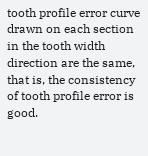tooth profile error curve drawn on each section in the tooth width direction are the same, that is, the consistency of tooth profile error is good.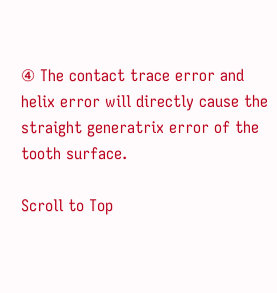④ The contact trace error and helix error will directly cause the straight generatrix error of the tooth surface.

Scroll to Top